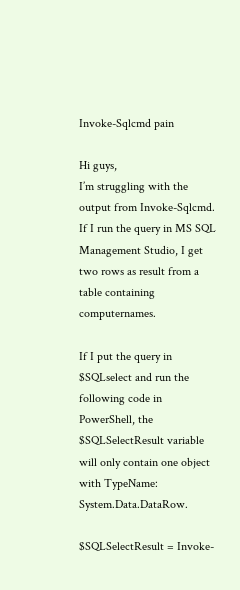Invoke-Sqlcmd pain

Hi guys,
I’m struggling with the output from Invoke-Sqlcmd. If I run the query in MS SQL Management Studio, I get two rows as result from a table containing computernames.

If I put the query in $SQLselect and run the following code in PowerShell, the $SQLSelectResult variable will only contain one object with TypeName: System.Data.DataRow.

$SQLSelectResult = Invoke-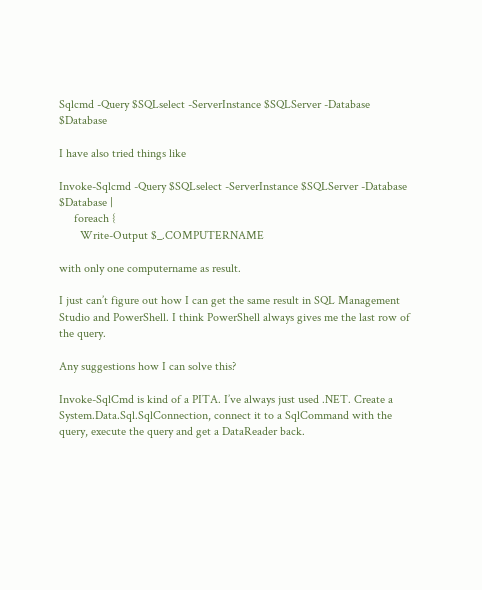Sqlcmd -Query $SQLselect -ServerInstance $SQLServer -Database $Database

I have also tried things like

Invoke-Sqlcmd -Query $SQLselect -ServerInstance $SQLServer -Database $Database |
     foreach {
       Write-Output $_.COMPUTERNAME

with only one computername as result.

I just can’t figure out how I can get the same result in SQL Management Studio and PowerShell. I think PowerShell always gives me the last row of the query.

Any suggestions how I can solve this?

Invoke-SqlCmd is kind of a PITA. I’ve always just used .NET. Create a System.Data.Sql.SqlConnection, connect it to a SqlCommand with the query, execute the query and get a DataReader back.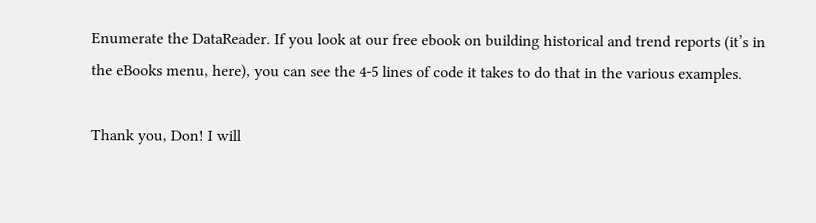Enumerate the DataReader. If you look at our free ebook on building historical and trend reports (it’s in the eBooks menu, here), you can see the 4-5 lines of code it takes to do that in the various examples.

Thank you, Don! I will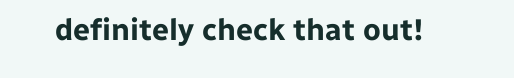definitely check that out!